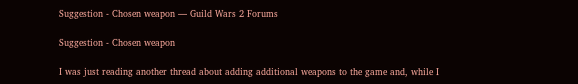Suggestion - Chosen weapon — Guild Wars 2 Forums

Suggestion - Chosen weapon

I was just reading another thread about adding additional weapons to the game and, while I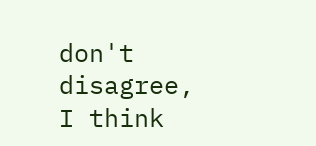don't disagree, I think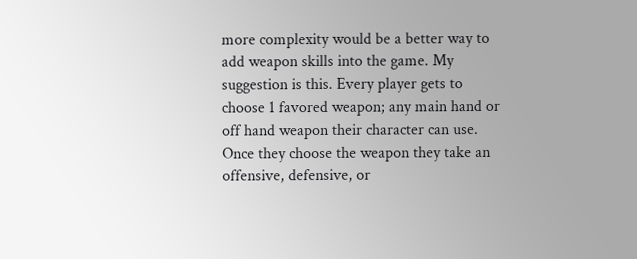more complexity would be a better way to add weapon skills into the game. My suggestion is this. Every player gets to choose 1 favored weapon; any main hand or off hand weapon their character can use. Once they choose the weapon they take an offensive, defensive, or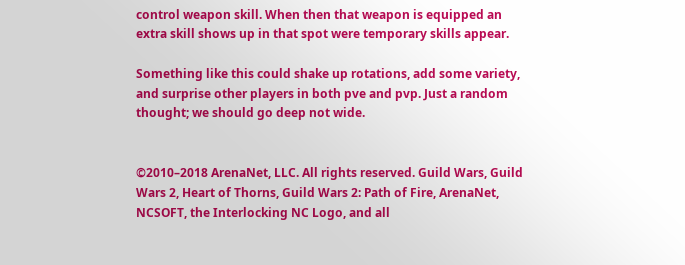control weapon skill. When then that weapon is equipped an extra skill shows up in that spot were temporary skills appear.

Something like this could shake up rotations, add some variety, and surprise other players in both pve and pvp. Just a random thought; we should go deep not wide.


©2010–2018 ArenaNet, LLC. All rights reserved. Guild Wars, Guild Wars 2, Heart of Thorns, Guild Wars 2: Path of Fire, ArenaNet, NCSOFT, the Interlocking NC Logo, and all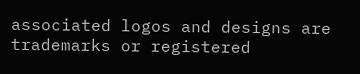associated logos and designs are trademarks or registered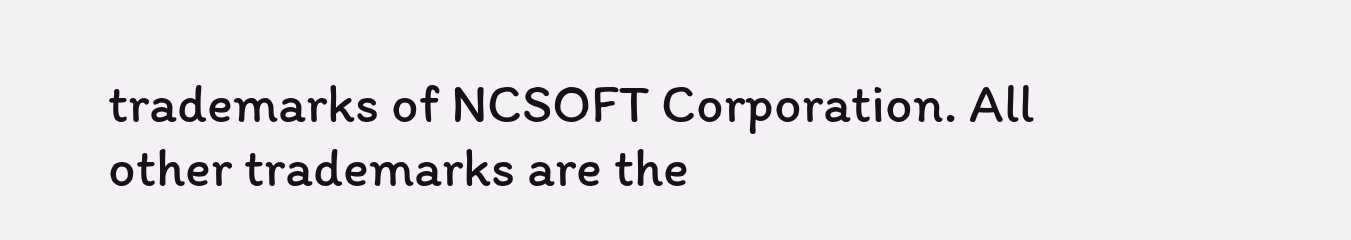trademarks of NCSOFT Corporation. All other trademarks are the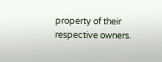property of their respective owners.